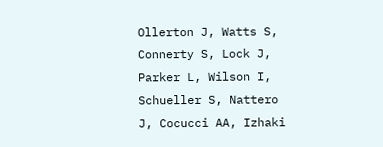Ollerton J, Watts S, Connerty S, Lock J, Parker L, Wilson I, Schueller S, Nattero J, Cocucci AA, Izhaki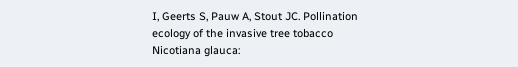I, Geerts S, Pauw A, Stout JC. Pollination ecology of the invasive tree tobacco Nicotiana glauca: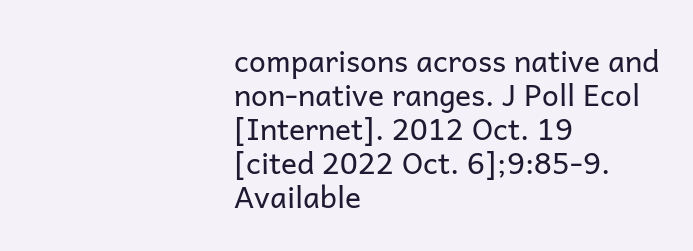comparisons across native and non-native ranges. J Poll Ecol [Internet]. 2012 Oct. 19 [cited 2022 Oct. 6];9:85-9. Available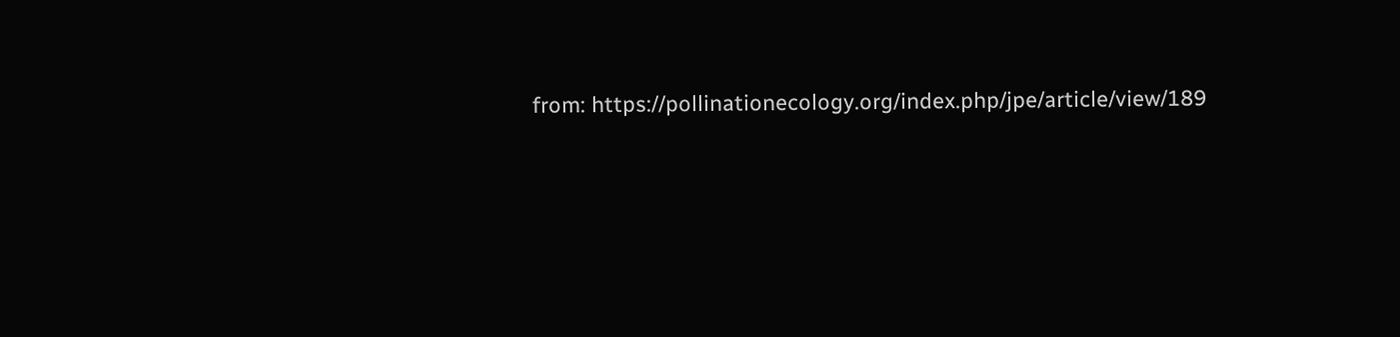from: https://pollinationecology.org/index.php/jpe/article/view/189